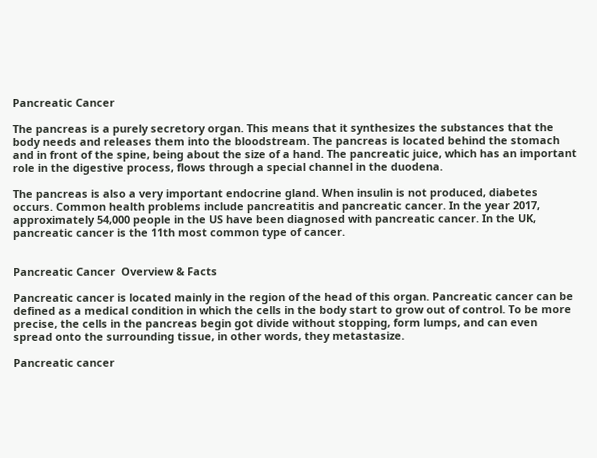Pancreatic Cancer

The pancreas is a purely secretory organ. This means that it synthesizes the substances that the body needs and releases them into the bloodstream. The pancreas is located behind the stomach and in front of the spine, being about the size of a hand. The pancreatic juice, which has an important role in the digestive process, flows through a special channel in the duodena.

The pancreas is also a very important endocrine gland. When insulin is not produced, diabetes occurs. Common health problems include pancreatitis and pancreatic cancer. In the year 2017, approximately 54,000 people in the US have been diagnosed with pancreatic cancer. In the UK, pancreatic cancer is the 11th most common type of cancer.


Pancreatic Cancer  Overview & Facts

Pancreatic cancer is located mainly in the region of the head of this organ. Pancreatic cancer can be defined as a medical condition in which the cells in the body start to grow out of control. To be more precise, the cells in the pancreas begin got divide without stopping, form lumps, and can even spread onto the surrounding tissue, in other words, they metastasize.

Pancreatic cancer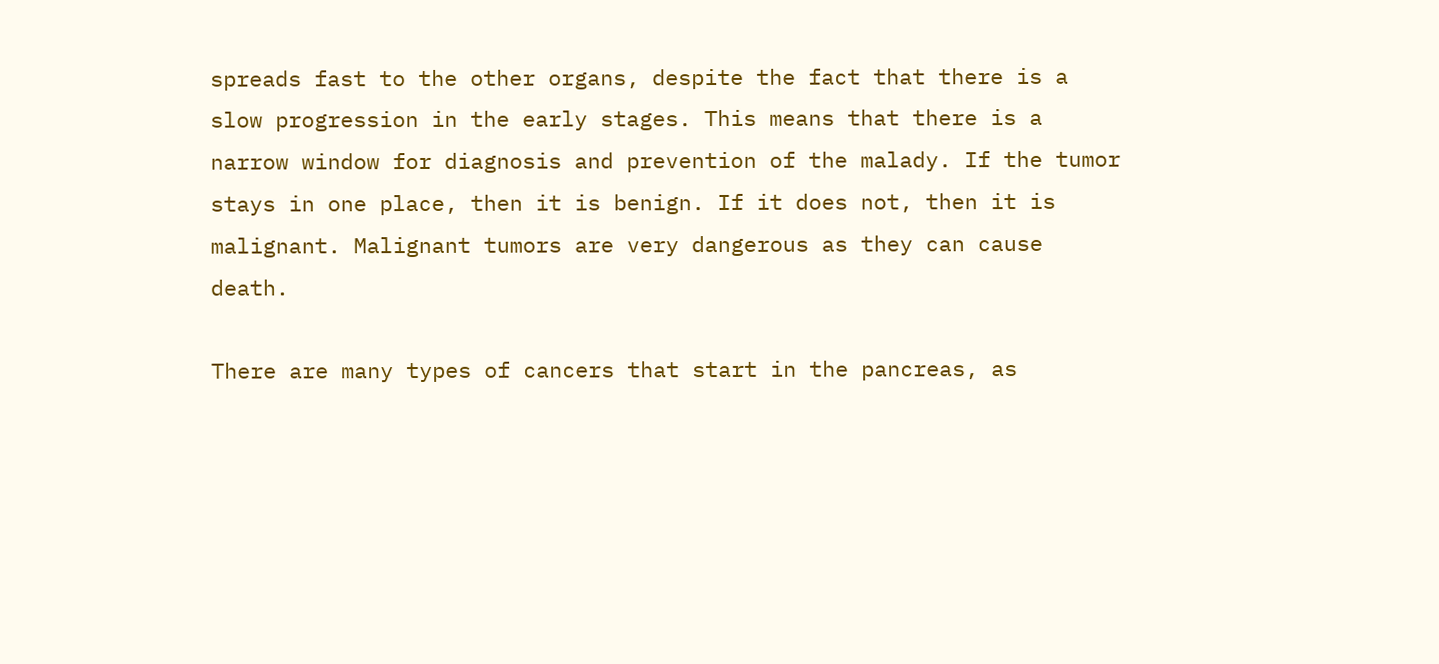spreads fast to the other organs, despite the fact that there is a slow progression in the early stages. This means that there is a narrow window for diagnosis and prevention of the malady. If the tumor stays in one place, then it is benign. If it does not, then it is malignant. Malignant tumors are very dangerous as they can cause death.

There are many types of cancers that start in the pancreas, as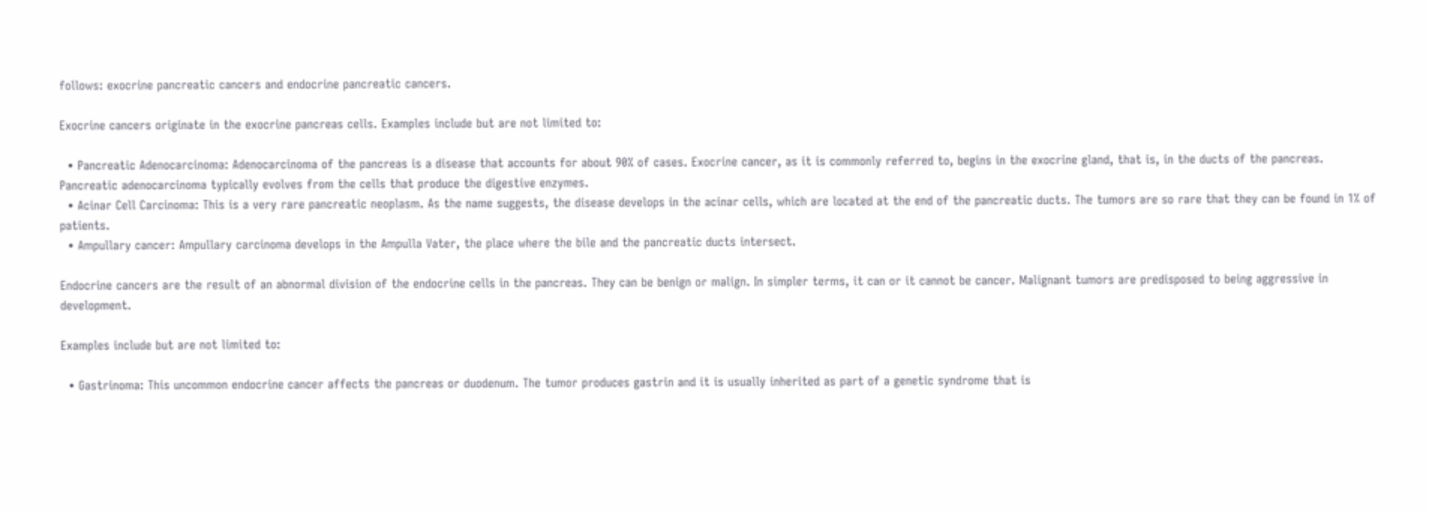follows: exocrine pancreatic cancers and endocrine pancreatic cancers.

Exocrine cancers originate in the exocrine pancreas cells. Examples include but are not limited to:

  • Pancreatic Adenocarcinoma: Adenocarcinoma of the pancreas is a disease that accounts for about 90% of cases. Exocrine cancer, as it is commonly referred to, begins in the exocrine gland, that is, in the ducts of the pancreas. Pancreatic adenocarcinoma typically evolves from the cells that produce the digestive enzymes.
  • Acinar Cell Carcinoma: This is a very rare pancreatic neoplasm. As the name suggests, the disease develops in the acinar cells, which are located at the end of the pancreatic ducts. The tumors are so rare that they can be found in 1% of patients.
  • Ampullary cancer: Ampullary carcinoma develops in the Ampulla Vater, the place where the bile and the pancreatic ducts intersect.

Endocrine cancers are the result of an abnormal division of the endocrine cells in the pancreas. They can be benign or malign. In simpler terms, it can or it cannot be cancer. Malignant tumors are predisposed to being aggressive in development.

Examples include but are not limited to:

  • Gastrinoma: This uncommon endocrine cancer affects the pancreas or duodenum. The tumor produces gastrin and it is usually inherited as part of a genetic syndrome that is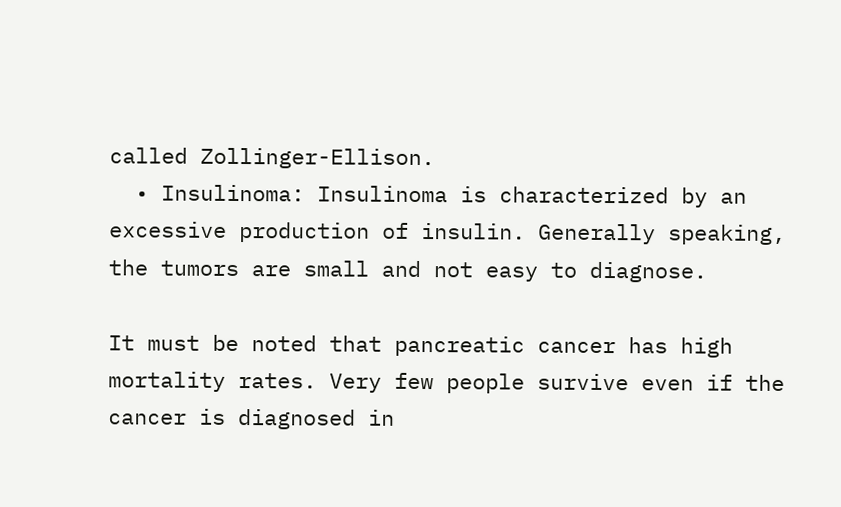called Zollinger-Ellison.
  • Insulinoma: Insulinoma is characterized by an excessive production of insulin. Generally speaking, the tumors are small and not easy to diagnose.

It must be noted that pancreatic cancer has high mortality rates. Very few people survive even if the cancer is diagnosed in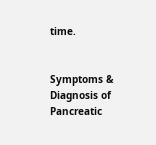time.


Symptoms & Diagnosis of Pancreatic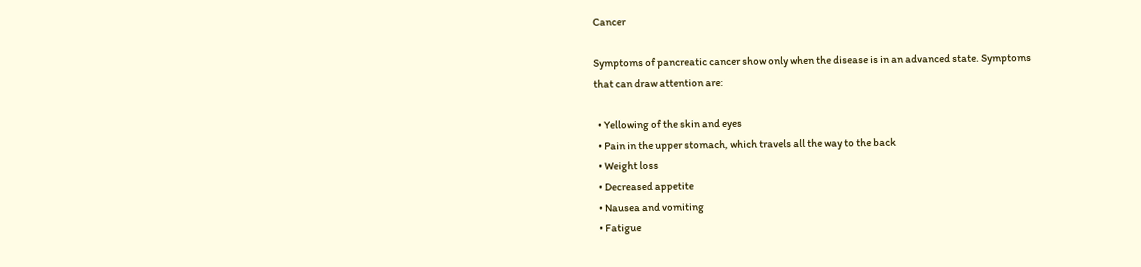Cancer

Symptoms of pancreatic cancer show only when the disease is in an advanced state. Symptoms that can draw attention are:

  • Yellowing of the skin and eyes
  • Pain in the upper stomach, which travels all the way to the back
  • Weight loss
  • Decreased appetite
  • Nausea and vomiting
  • Fatigue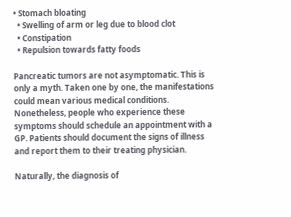• Stomach bloating
  • Swelling of arm or leg due to blood clot
  • Constipation
  • Repulsion towards fatty foods

Pancreatic tumors are not asymptomatic. This is only a myth. Taken one by one, the manifestations could mean various medical conditions. Nonetheless, people who experience these symptoms should schedule an appointment with a GP. Patients should document the signs of illness and report them to their treating physician.

Naturally, the diagnosis of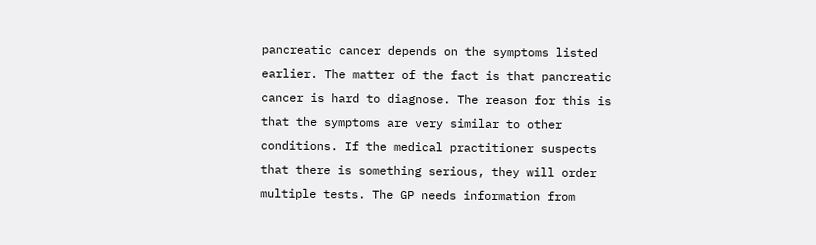pancreatic cancer depends on the symptoms listed earlier. The matter of the fact is that pancreatic cancer is hard to diagnose. The reason for this is that the symptoms are very similar to other conditions. If the medical practitioner suspects that there is something serious, they will order multiple tests. The GP needs information from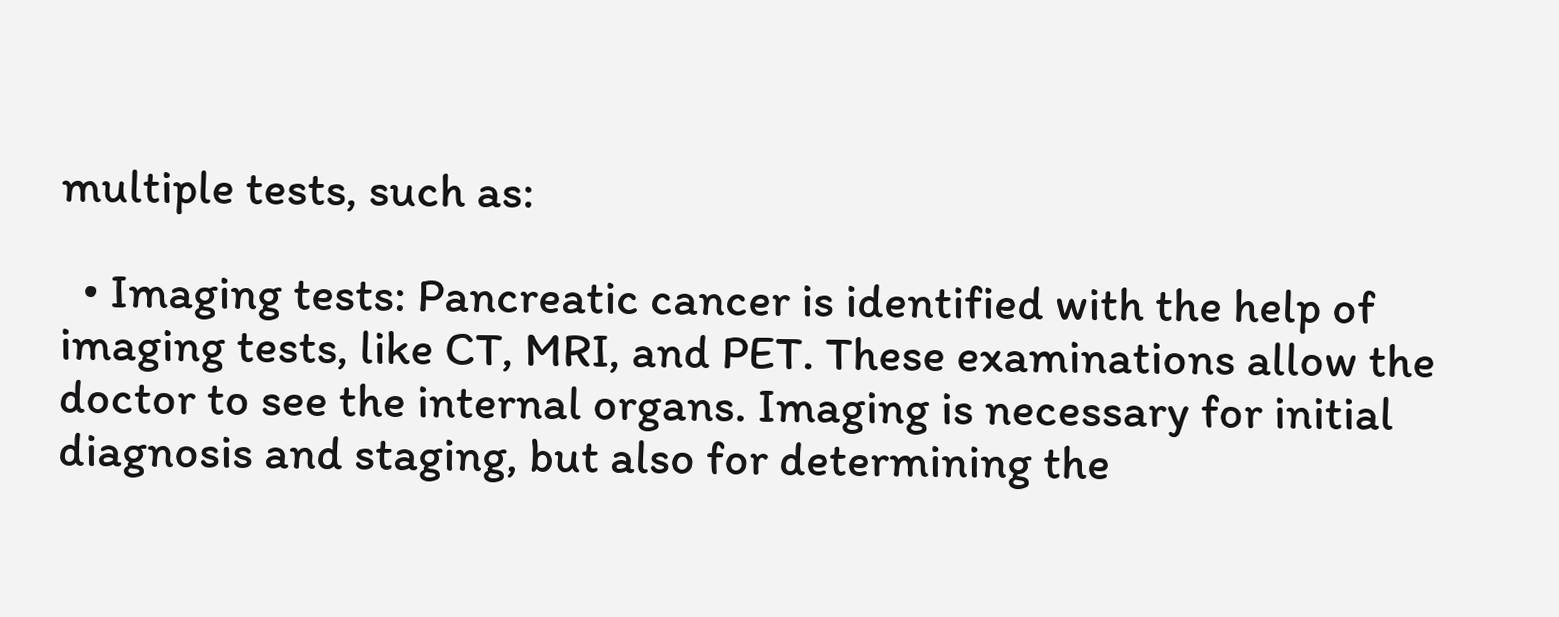multiple tests, such as:

  • Imaging tests: Pancreatic cancer is identified with the help of imaging tests, like CT, MRI, and PET. These examinations allow the doctor to see the internal organs. Imaging is necessary for initial diagnosis and staging, but also for determining the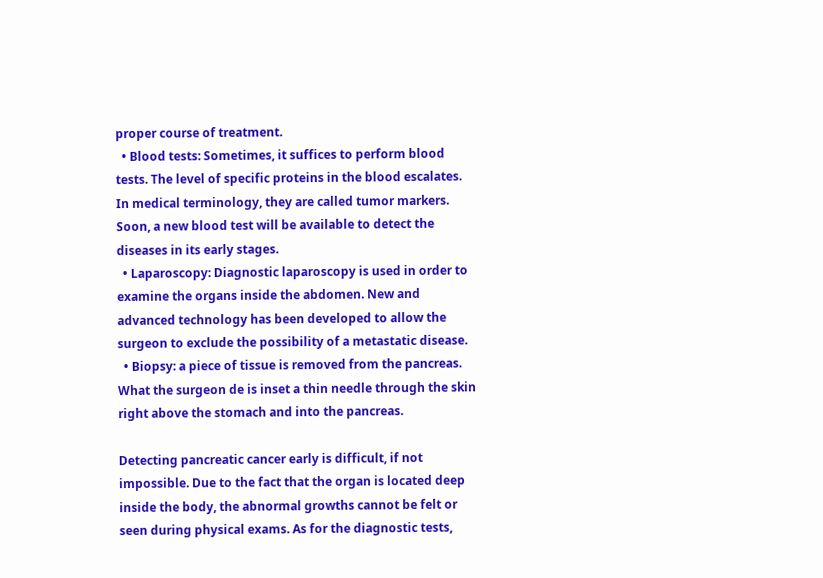proper course of treatment.
  • Blood tests: Sometimes, it suffices to perform blood tests. The level of specific proteins in the blood escalates. In medical terminology, they are called tumor markers. Soon, a new blood test will be available to detect the diseases in its early stages.
  • Laparoscopy: Diagnostic laparoscopy is used in order to examine the organs inside the abdomen. New and advanced technology has been developed to allow the surgeon to exclude the possibility of a metastatic disease.
  • Biopsy: a piece of tissue is removed from the pancreas. What the surgeon de is inset a thin needle through the skin right above the stomach and into the pancreas.

Detecting pancreatic cancer early is difficult, if not impossible. Due to the fact that the organ is located deep inside the body, the abnormal growths cannot be felt or seen during physical exams. As for the diagnostic tests,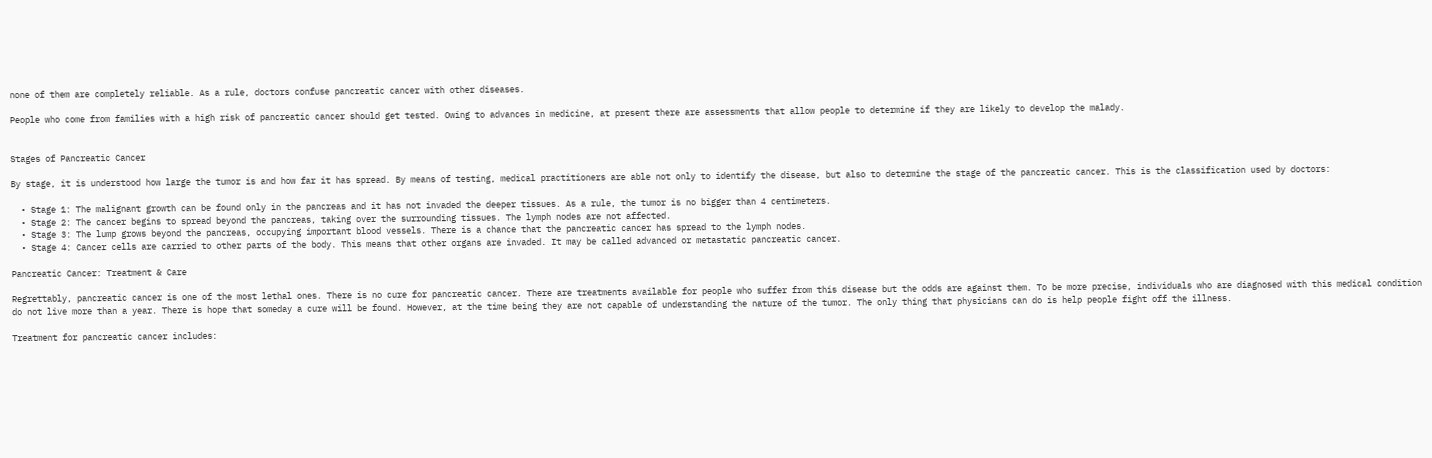none of them are completely reliable. As a rule, doctors confuse pancreatic cancer with other diseases.

People who come from families with a high risk of pancreatic cancer should get tested. Owing to advances in medicine, at present there are assessments that allow people to determine if they are likely to develop the malady.


Stages of Pancreatic Cancer

By stage, it is understood how large the tumor is and how far it has spread. By means of testing, medical practitioners are able not only to identify the disease, but also to determine the stage of the pancreatic cancer. This is the classification used by doctors:

  • Stage 1: The malignant growth can be found only in the pancreas and it has not invaded the deeper tissues. As a rule, the tumor is no bigger than 4 centimeters.
  • Stage 2: The cancer begins to spread beyond the pancreas, taking over the surrounding tissues. The lymph nodes are not affected.
  • Stage 3: The lump grows beyond the pancreas, occupying important blood vessels. There is a chance that the pancreatic cancer has spread to the lymph nodes.
  • Stage 4: Cancer cells are carried to other parts of the body. This means that other organs are invaded. It may be called advanced or metastatic pancreatic cancer.

Pancreatic Cancer: Treatment & Care

Regrettably, pancreatic cancer is one of the most lethal ones. There is no cure for pancreatic cancer. There are treatments available for people who suffer from this disease but the odds are against them. To be more precise, individuals who are diagnosed with this medical condition do not live more than a year. There is hope that someday a cure will be found. However, at the time being they are not capable of understanding the nature of the tumor. The only thing that physicians can do is help people fight off the illness.

Treatment for pancreatic cancer includes: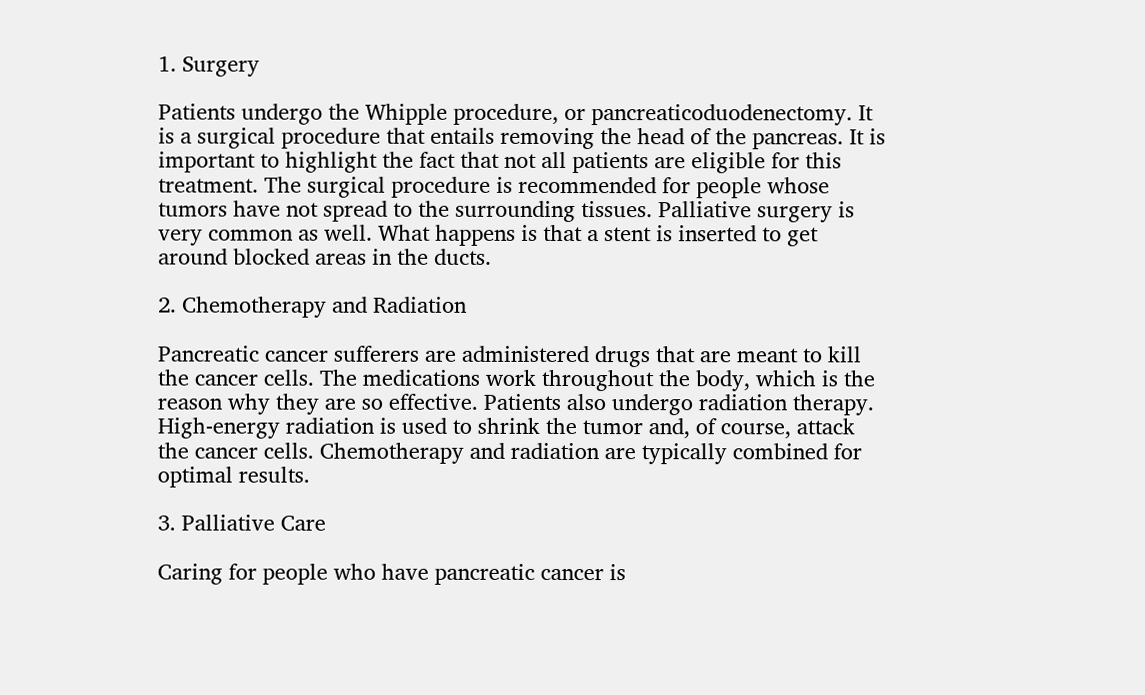1. Surgery

Patients undergo the Whipple procedure, or pancreaticoduodenectomy. It is a surgical procedure that entails removing the head of the pancreas. It is important to highlight the fact that not all patients are eligible for this treatment. The surgical procedure is recommended for people whose tumors have not spread to the surrounding tissues. Palliative surgery is very common as well. What happens is that a stent is inserted to get around blocked areas in the ducts.

2. Chemotherapy and Radiation

Pancreatic cancer sufferers are administered drugs that are meant to kill the cancer cells. The medications work throughout the body, which is the reason why they are so effective. Patients also undergo radiation therapy. High-energy radiation is used to shrink the tumor and, of course, attack the cancer cells. Chemotherapy and radiation are typically combined for optimal results.

3. Palliative Care

Caring for people who have pancreatic cancer is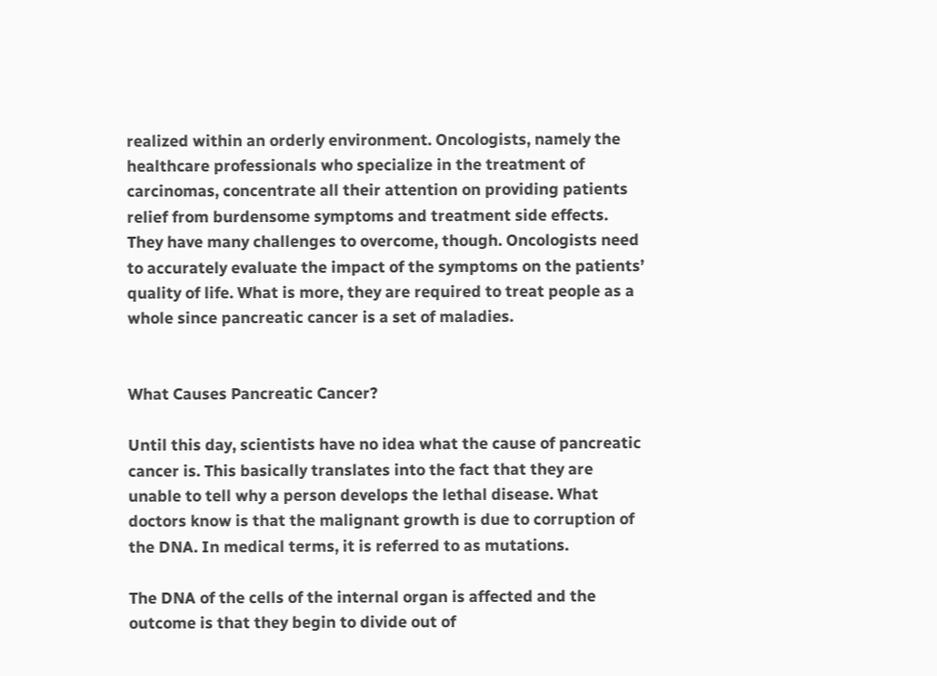realized within an orderly environment. Oncologists, namely the healthcare professionals who specialize in the treatment of carcinomas, concentrate all their attention on providing patients relief from burdensome symptoms and treatment side effects. They have many challenges to overcome, though. Oncologists need to accurately evaluate the impact of the symptoms on the patients’ quality of life. What is more, they are required to treat people as a whole since pancreatic cancer is a set of maladies.


What Causes Pancreatic Cancer?

Until this day, scientists have no idea what the cause of pancreatic cancer is. This basically translates into the fact that they are unable to tell why a person develops the lethal disease. What doctors know is that the malignant growth is due to corruption of the DNA. In medical terms, it is referred to as mutations.

The DNA of the cells of the internal organ is affected and the outcome is that they begin to divide out of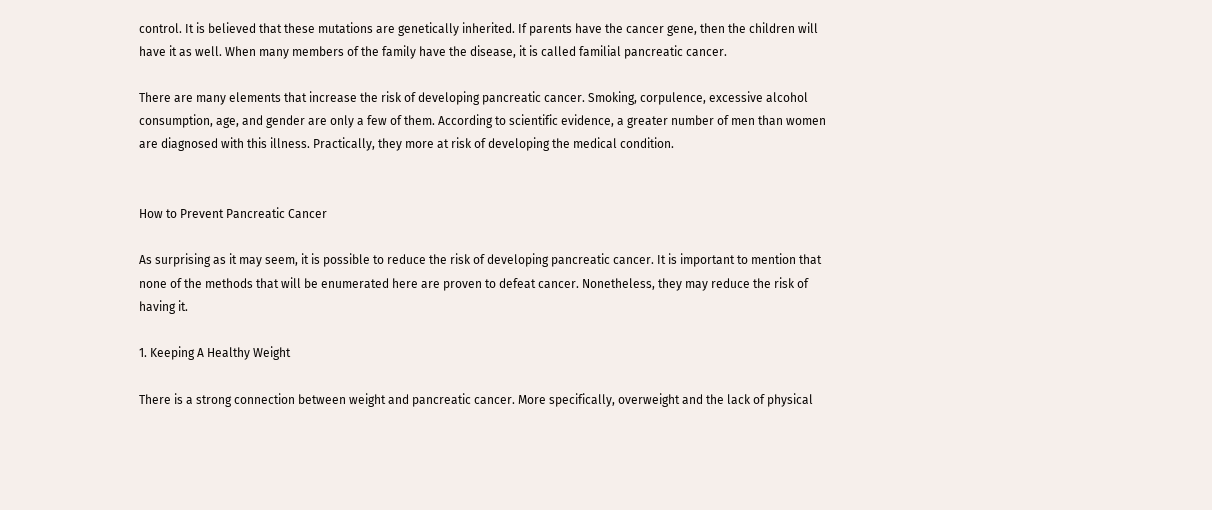control. It is believed that these mutations are genetically inherited. If parents have the cancer gene, then the children will have it as well. When many members of the family have the disease, it is called familial pancreatic cancer.

There are many elements that increase the risk of developing pancreatic cancer. Smoking, corpulence, excessive alcohol consumption, age, and gender are only a few of them. According to scientific evidence, a greater number of men than women are diagnosed with this illness. Practically, they more at risk of developing the medical condition.


How to Prevent Pancreatic Cancer

As surprising as it may seem, it is possible to reduce the risk of developing pancreatic cancer. It is important to mention that none of the methods that will be enumerated here are proven to defeat cancer. Nonetheless, they may reduce the risk of having it.

1. Keeping A Healthy Weight

There is a strong connection between weight and pancreatic cancer. More specifically, overweight and the lack of physical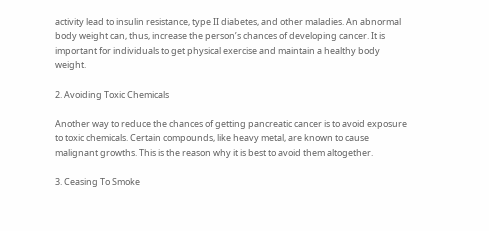activity lead to insulin resistance, type II diabetes, and other maladies. An abnormal body weight can, thus, increase the person’s chances of developing cancer. It is important for individuals to get physical exercise and maintain a healthy body weight.

2. Avoiding Toxic Chemicals

Another way to reduce the chances of getting pancreatic cancer is to avoid exposure to toxic chemicals. Certain compounds, like heavy metal, are known to cause malignant growths. This is the reason why it is best to avoid them altogether.

3. Ceasing To Smoke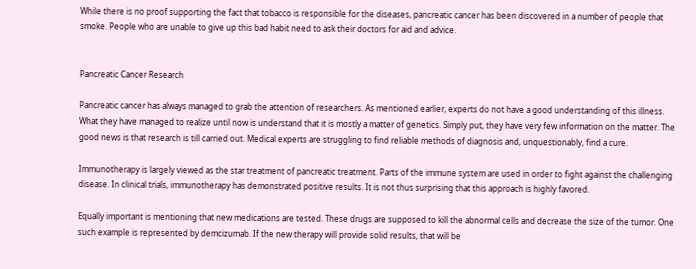While there is no proof supporting the fact that tobacco is responsible for the diseases, pancreatic cancer has been discovered in a number of people that smoke. People who are unable to give up this bad habit need to ask their doctors for aid and advice.


Pancreatic Cancer Research

Pancreatic cancer has always managed to grab the attention of researchers. As mentioned earlier, experts do not have a good understanding of this illness. What they have managed to realize until now is understand that it is mostly a matter of genetics. Simply put, they have very few information on the matter. The good news is that research is till carried out. Medical experts are struggling to find reliable methods of diagnosis and, unquestionably, find a cure.

Immunotherapy is largely viewed as the star treatment of pancreatic treatment. Parts of the immune system are used in order to fight against the challenging disease. In clinical trials, immunotherapy has demonstrated positive results. It is not thus surprising that this approach is highly favored.

Equally important is mentioning that new medications are tested. These drugs are supposed to kill the abnormal cells and decrease the size of the tumor. One such example is represented by demcizumab. If the new therapy will provide solid results, that will be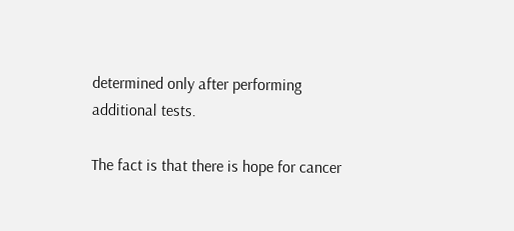determined only after performing additional tests.

The fact is that there is hope for cancer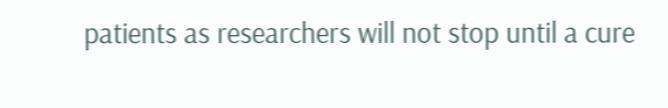patients as researchers will not stop until a cure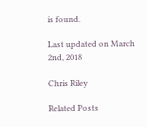is found.

Last updated on March 2nd, 2018

Chris Riley

Related Posts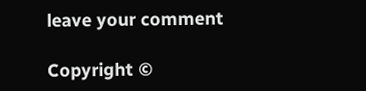leave your comment

Copyright ©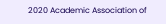2020 Academic Association of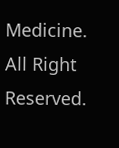Medicine. All Right Reserved.